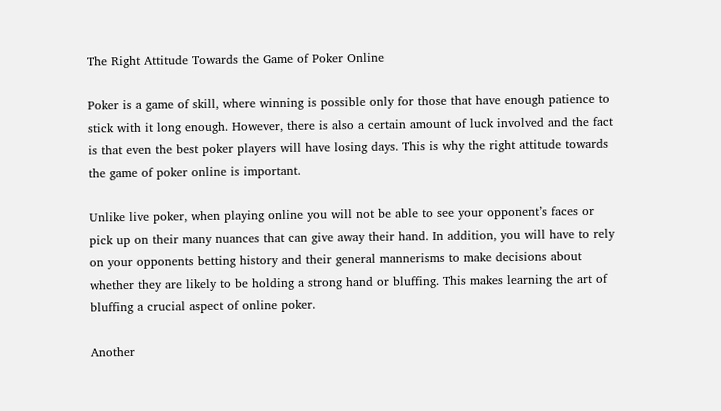The Right Attitude Towards the Game of Poker Online

Poker is a game of skill, where winning is possible only for those that have enough patience to stick with it long enough. However, there is also a certain amount of luck involved and the fact is that even the best poker players will have losing days. This is why the right attitude towards the game of poker online is important.

Unlike live poker, when playing online you will not be able to see your opponent’s faces or pick up on their many nuances that can give away their hand. In addition, you will have to rely on your opponents betting history and their general mannerisms to make decisions about whether they are likely to be holding a strong hand or bluffing. This makes learning the art of bluffing a crucial aspect of online poker.

Another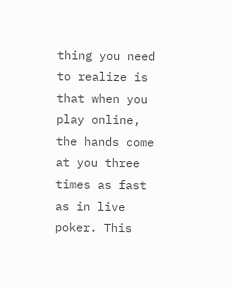thing you need to realize is that when you play online, the hands come at you three times as fast as in live poker. This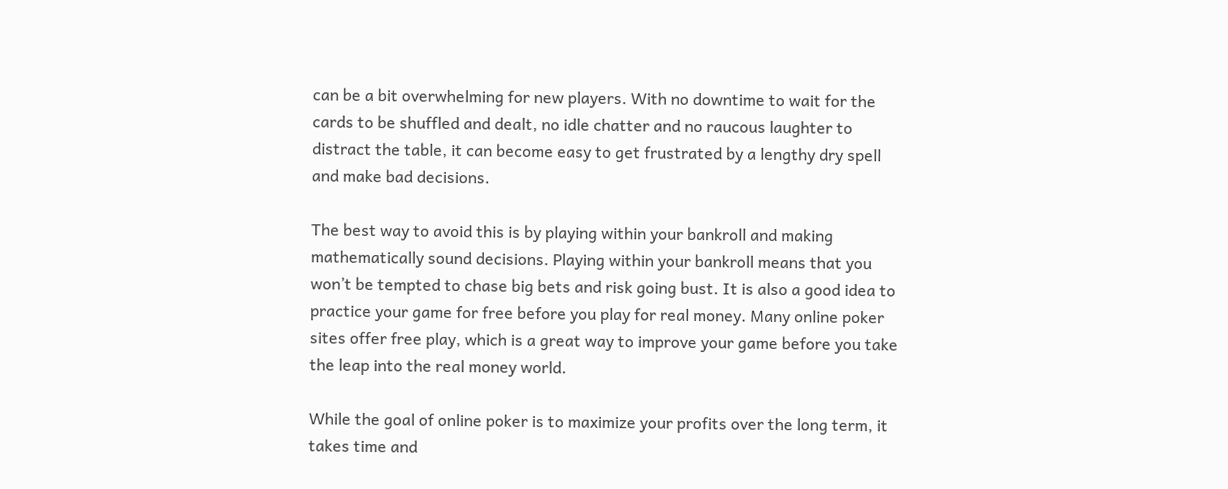can be a bit overwhelming for new players. With no downtime to wait for the cards to be shuffled and dealt, no idle chatter and no raucous laughter to distract the table, it can become easy to get frustrated by a lengthy dry spell and make bad decisions.

The best way to avoid this is by playing within your bankroll and making mathematically sound decisions. Playing within your bankroll means that you won’t be tempted to chase big bets and risk going bust. It is also a good idea to practice your game for free before you play for real money. Many online poker sites offer free play, which is a great way to improve your game before you take the leap into the real money world.

While the goal of online poker is to maximize your profits over the long term, it takes time and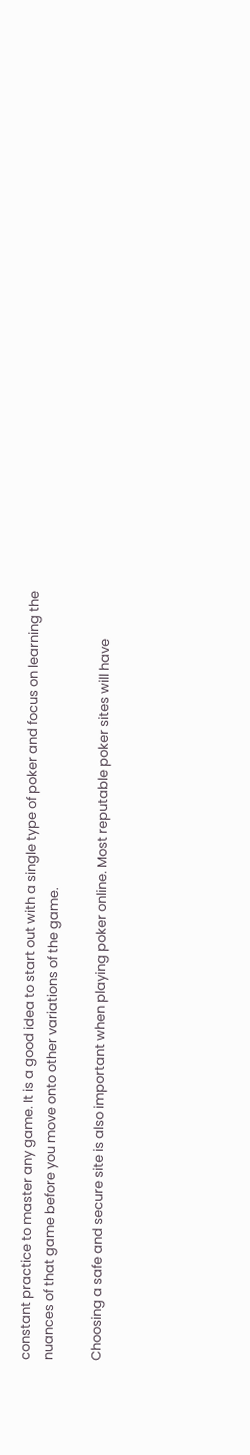constant practice to master any game. It is a good idea to start out with a single type of poker and focus on learning the nuances of that game before you move onto other variations of the game.

Choosing a safe and secure site is also important when playing poker online. Most reputable poker sites will have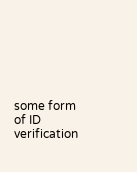some form of ID verification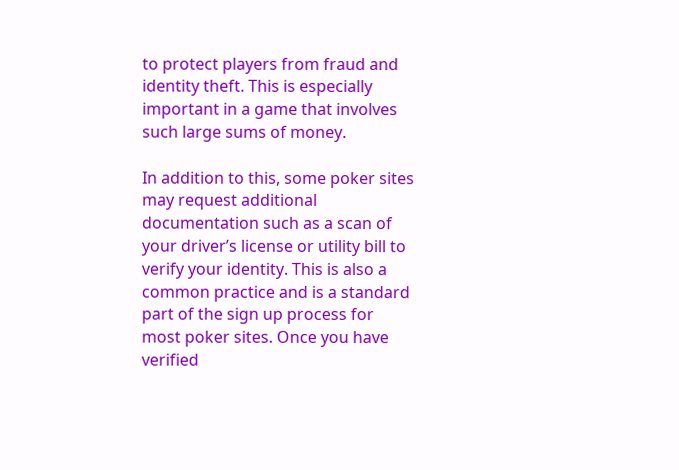to protect players from fraud and identity theft. This is especially important in a game that involves such large sums of money.

In addition to this, some poker sites may request additional documentation such as a scan of your driver’s license or utility bill to verify your identity. This is also a common practice and is a standard part of the sign up process for most poker sites. Once you have verified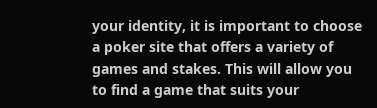your identity, it is important to choose a poker site that offers a variety of games and stakes. This will allow you to find a game that suits your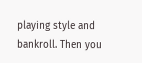playing style and bankroll. Then you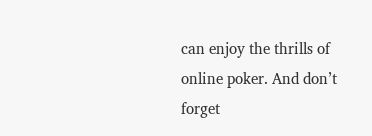can enjoy the thrills of online poker. And don’t forget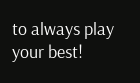to always play your best!